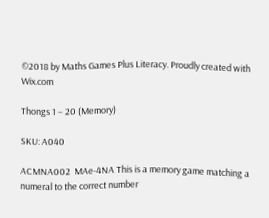©2018 by Maths Games Plus Literacy. Proudly created with Wix.com

Thongs 1 – 20 (Memory)

SKU: A040

ACMNA002  MAe-4NA This is a memory game matching a numeral to the correct number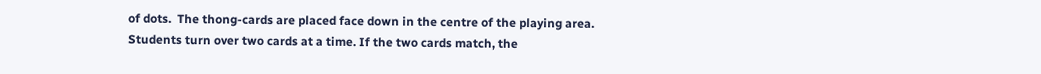of dots.  The thong-cards are placed face down in the centre of the playing area. Students turn over two cards at a time. If the two cards match, the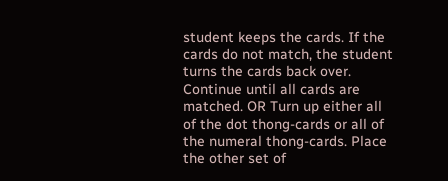student keeps the cards. If the cards do not match, the student turns the cards back over. Continue until all cards are matched. OR Turn up either all of the dot thong-cards or all of the numeral thong-cards. Place the other set of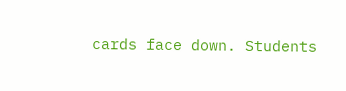cards face down. Students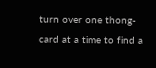turn over one thong-card at a time to find a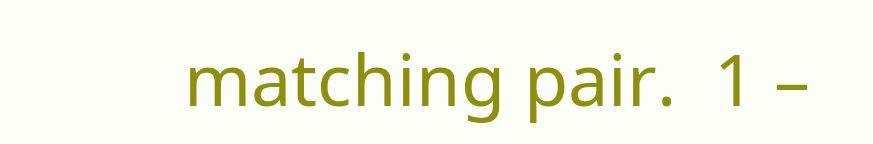matching pair.  1 –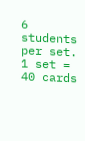6 students per set.   1 set = 40 cards